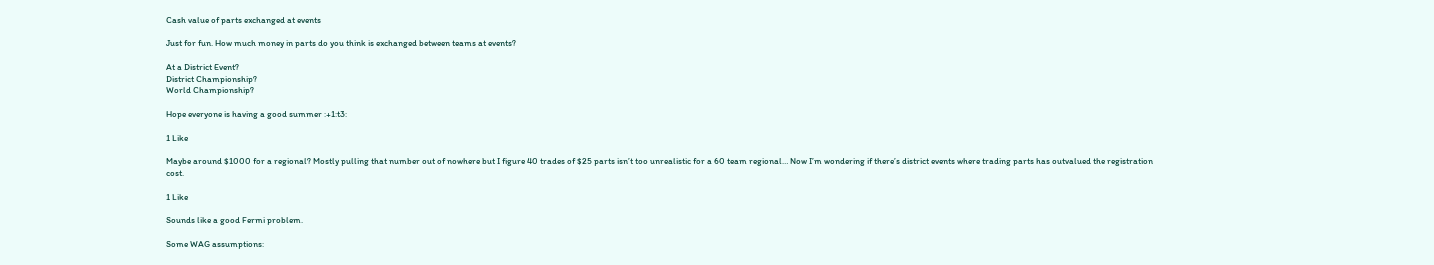Cash value of parts exchanged at events

Just for fun. How much money in parts do you think is exchanged between teams at events?

At a District Event?
District Championship?
World Championship?

Hope everyone is having a good summer :+1:t3:

1 Like

Maybe around $1000 for a regional? Mostly pulling that number out of nowhere but I figure 40 trades of $25 parts isn’t too unrealistic for a 60 team regional… Now I’m wondering if there’s district events where trading parts has outvalued the registration cost.

1 Like

Sounds like a good Fermi problem.

Some WAG assumptions: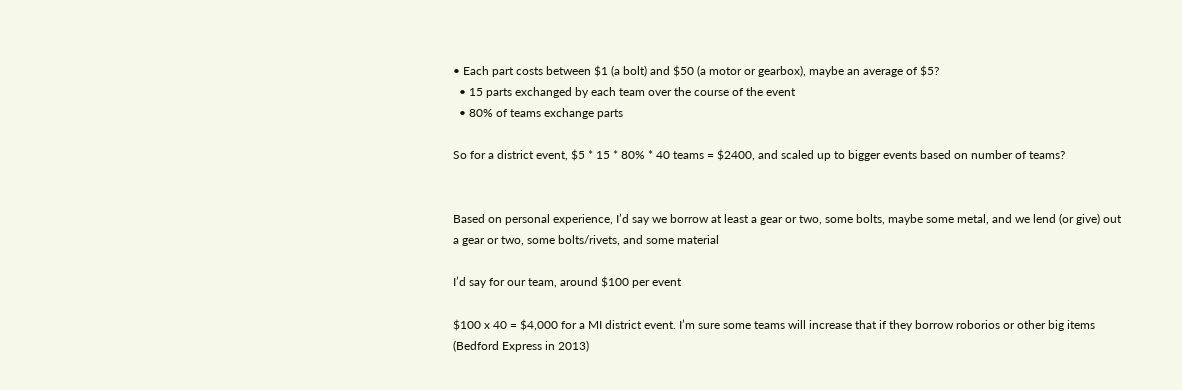• Each part costs between $1 (a bolt) and $50 (a motor or gearbox), maybe an average of $5?
  • 15 parts exchanged by each team over the course of the event
  • 80% of teams exchange parts

So for a district event, $5 * 15 * 80% * 40 teams = $2400, and scaled up to bigger events based on number of teams?


Based on personal experience, I’d say we borrow at least a gear or two, some bolts, maybe some metal, and we lend (or give) out a gear or two, some bolts/rivets, and some material

I’d say for our team, around $100 per event

$100 x 40 = $4,000 for a MI district event. I’m sure some teams will increase that if they borrow roborios or other big items (Bedford Express in 2013)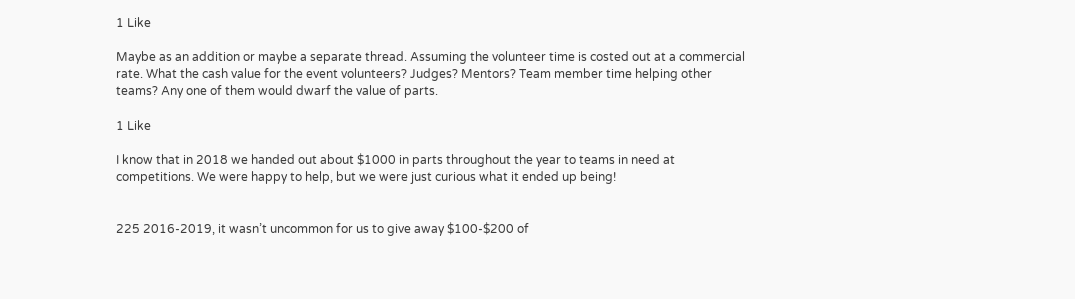1 Like

Maybe as an addition or maybe a separate thread. Assuming the volunteer time is costed out at a commercial rate. What the cash value for the event volunteers? Judges? Mentors? Team member time helping other teams? Any one of them would dwarf the value of parts.

1 Like

I know that in 2018 we handed out about $1000 in parts throughout the year to teams in need at competitions. We were happy to help, but we were just curious what it ended up being!


225 2016-2019, it wasn’t uncommon for us to give away $100-$200 of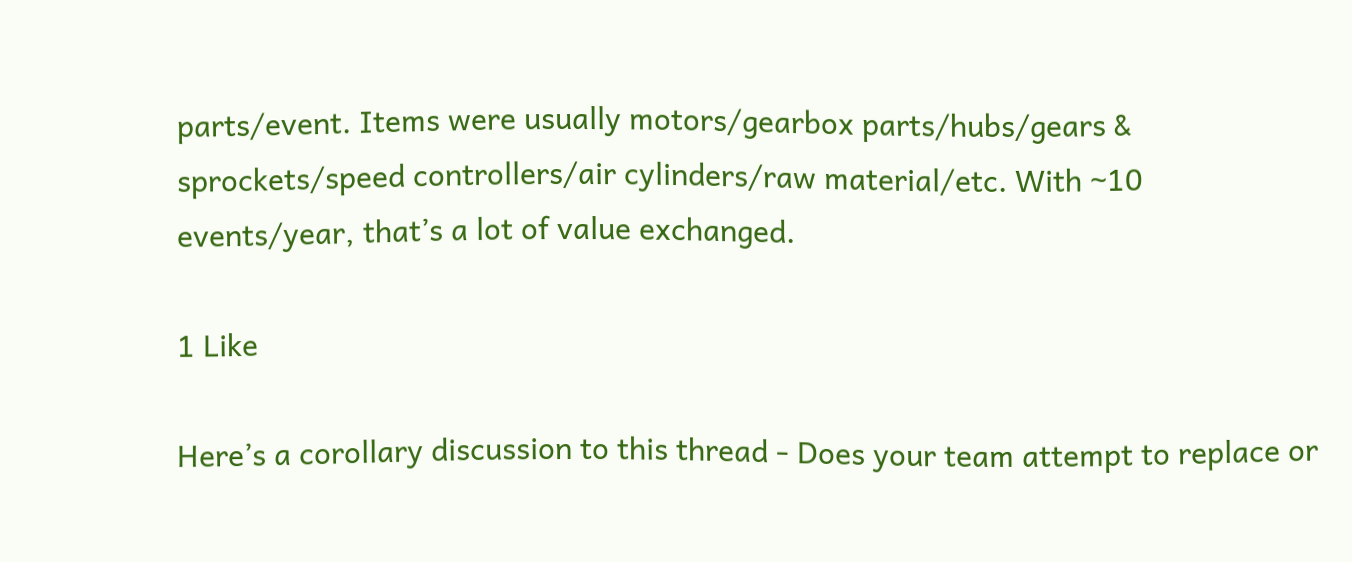parts/event. Items were usually motors/gearbox parts/hubs/gears & sprockets/speed controllers/air cylinders/raw material/etc. With ~10 events/year, that’s a lot of value exchanged.

1 Like

Here’s a corollary discussion to this thread - Does your team attempt to replace or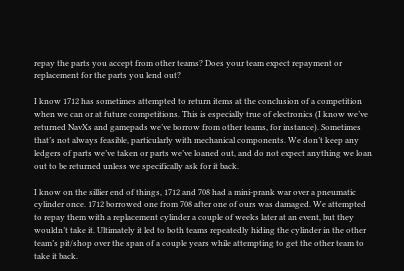repay the parts you accept from other teams? Does your team expect repayment or replacement for the parts you lend out?

I know 1712 has sometimes attempted to return items at the conclusion of a competition when we can or at future competitions. This is especially true of electronics (I know we’ve returned NavXs and gamepads we’ve borrow from other teams, for instance). Sometimes that’s not always feasible, particularly with mechanical components. We don’t keep any ledgers of parts we’ve taken or parts we’ve loaned out, and do not expect anything we loan out to be returned unless we specifically ask for it back.

I know on the sillier end of things, 1712 and 708 had a mini-prank war over a pneumatic cylinder once. 1712 borrowed one from 708 after one of ours was damaged. We attempted to repay them with a replacement cylinder a couple of weeks later at an event, but they wouldn’t take it. Ultimately it led to both teams repeatedly hiding the cylinder in the other team’s pit/shop over the span of a couple years while attempting to get the other team to take it back.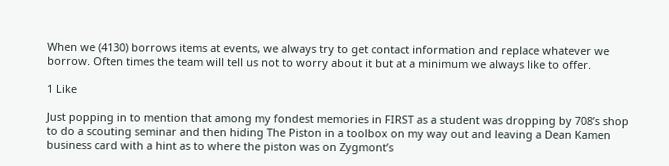When we (4130) borrows items at events, we always try to get contact information and replace whatever we borrow. Often times the team will tell us not to worry about it but at a minimum we always like to offer.

1 Like

Just popping in to mention that among my fondest memories in FIRST as a student was dropping by 708’s shop to do a scouting seminar and then hiding The Piston in a toolbox on my way out and leaving a Dean Kamen business card with a hint as to where the piston was on Zygmont’s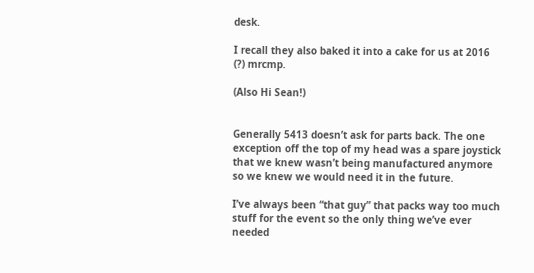desk.

I recall they also baked it into a cake for us at 2016 (?) mrcmp.

(Also Hi Sean!)


Generally 5413 doesn’t ask for parts back. The one exception off the top of my head was a spare joystick that we knew wasn’t being manufactured anymore so we knew we would need it in the future.

I’ve always been “that guy” that packs way too much stuff for the event so the only thing we’ve ever needed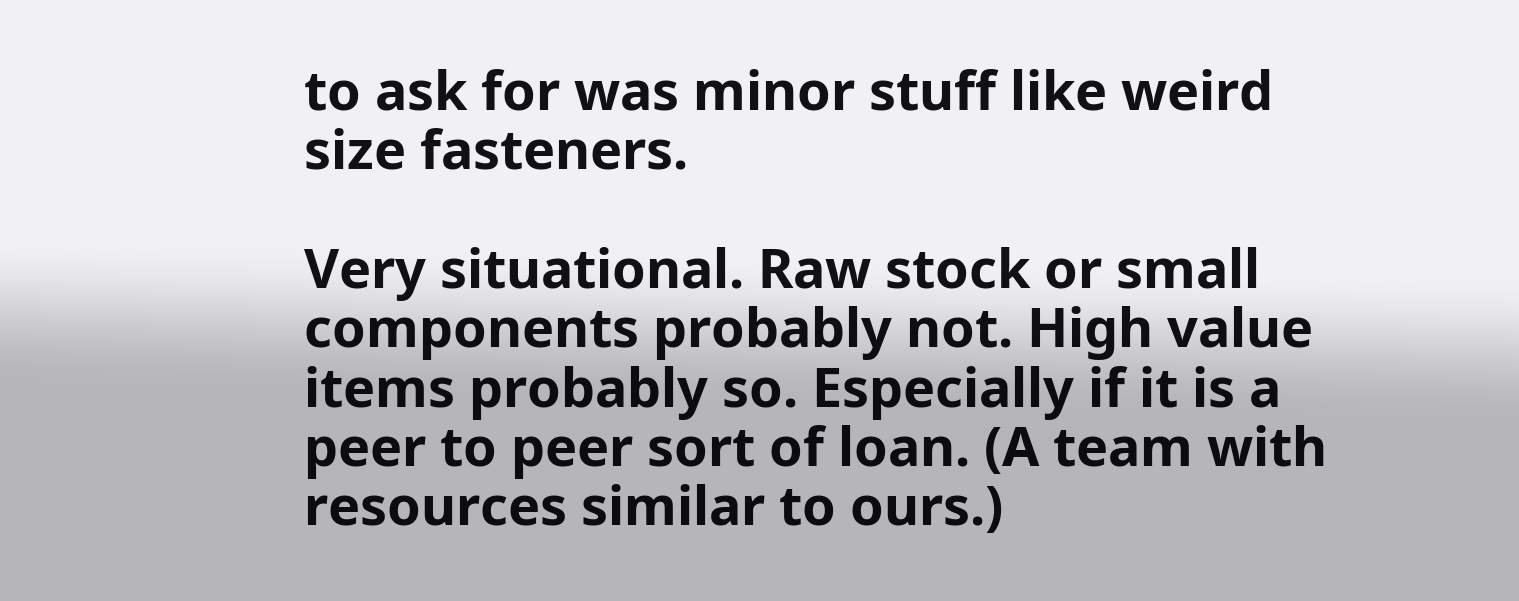to ask for was minor stuff like weird size fasteners.

Very situational. Raw stock or small components probably not. High value items probably so. Especially if it is a peer to peer sort of loan. (A team with resources similar to ours.)